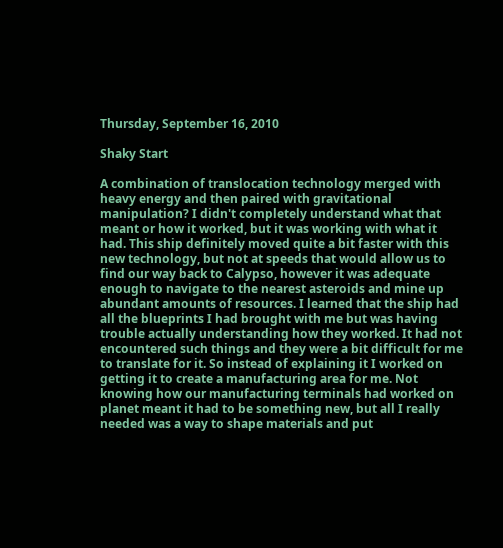Thursday, September 16, 2010

Shaky Start

A combination of translocation technology merged with heavy energy and then paired with gravitational manipulation? I didn't completely understand what that meant or how it worked, but it was working with what it had. This ship definitely moved quite a bit faster with this new technology, but not at speeds that would allow us to find our way back to Calypso, however it was adequate enough to navigate to the nearest asteroids and mine up abundant amounts of resources. I learned that the ship had all the blueprints I had brought with me but was having trouble actually understanding how they worked. It had not encountered such things and they were a bit difficult for me to translate for it. So instead of explaining it I worked on getting it to create a manufacturing area for me. Not knowing how our manufacturing terminals had worked on planet meant it had to be something new, but all I really needed was a way to shape materials and put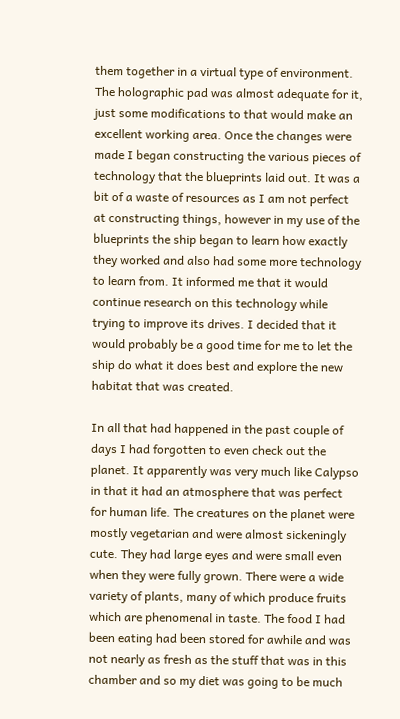them together in a virtual type of environment. The holographic pad was almost adequate for it, just some modifications to that would make an excellent working area. Once the changes were made I began constructing the various pieces of technology that the blueprints laid out. It was a bit of a waste of resources as I am not perfect at constructing things, however in my use of the blueprints the ship began to learn how exactly they worked and also had some more technology to learn from. It informed me that it would continue research on this technology while trying to improve its drives. I decided that it would probably be a good time for me to let the ship do what it does best and explore the new habitat that was created.

In all that had happened in the past couple of days I had forgotten to even check out the planet. It apparently was very much like Calypso in that it had an atmosphere that was perfect for human life. The creatures on the planet were mostly vegetarian and were almost sickeningly cute. They had large eyes and were small even when they were fully grown. There were a wide variety of plants, many of which produce fruits which are phenomenal in taste. The food I had been eating had been stored for awhile and was not nearly as fresh as the stuff that was in this chamber and so my diet was going to be much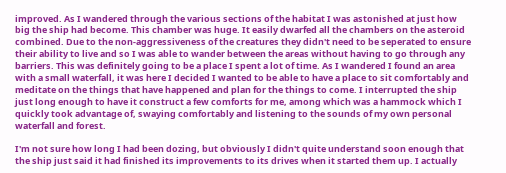improved. As I wandered through the various sections of the habitat I was astonished at just how big the ship had become. This chamber was huge. It easily dwarfed all the chambers on the asteroid combined. Due to the non-aggressiveness of the creatures they didn't need to be seperated to ensure their ability to live and so I was able to wander between the areas without having to go through any barriers. This was definitely going to be a place I spent a lot of time. As I wandered I found an area with a small waterfall, it was here I decided I wanted to be able to have a place to sit comfortably and meditate on the things that have happened and plan for the things to come. I interrupted the ship just long enough to have it construct a few comforts for me, among which was a hammock which I quickly took advantage of, swaying comfortably and listening to the sounds of my own personal waterfall and forest.

I'm not sure how long I had been dozing, but obviously I didn't quite understand soon enough that the ship just said it had finished its improvements to its drives when it started them up. I actually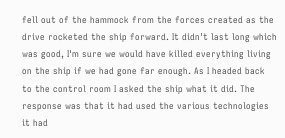fell out of the hammock from the forces created as the drive rocketed the ship forward. It didn't last long which was good, I'm sure we would have killed everything living on the ship if we had gone far enough. As I headed back to the control room I asked the ship what it did. The response was that it had used the various technologies it had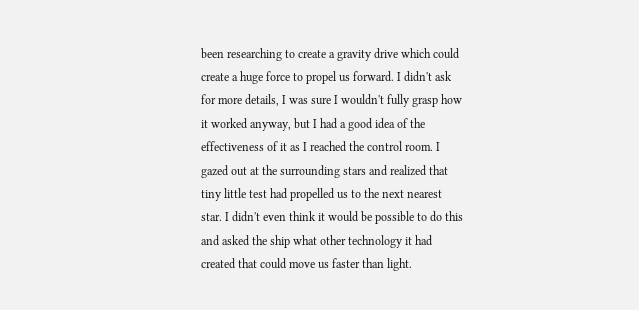been researching to create a gravity drive which could create a huge force to propel us forward. I didn't ask for more details, I was sure I wouldn't fully grasp how it worked anyway, but I had a good idea of the effectiveness of it as I reached the control room. I gazed out at the surrounding stars and realized that tiny little test had propelled us to the next nearest star. I didn't even think it would be possible to do this and asked the ship what other technology it had created that could move us faster than light.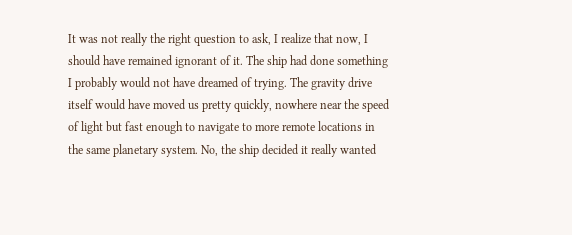It was not really the right question to ask, I realize that now, I should have remained ignorant of it. The ship had done something I probably would not have dreamed of trying. The gravity drive itself would have moved us pretty quickly, nowhere near the speed of light but fast enough to navigate to more remote locations in the same planetary system. No, the ship decided it really wanted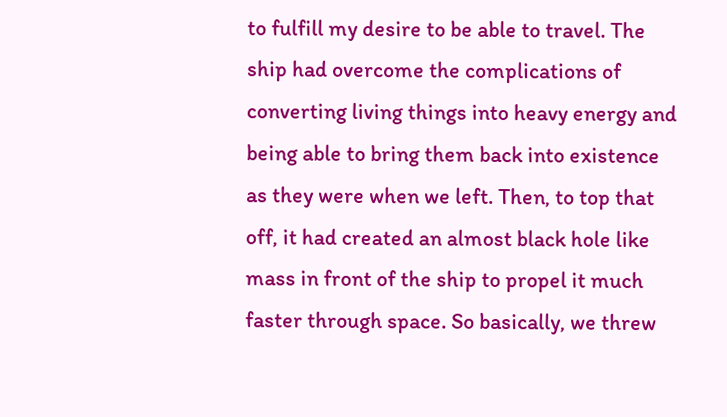to fulfill my desire to be able to travel. The ship had overcome the complications of converting living things into heavy energy and being able to bring them back into existence as they were when we left. Then, to top that off, it had created an almost black hole like mass in front of the ship to propel it much faster through space. So basically, we threw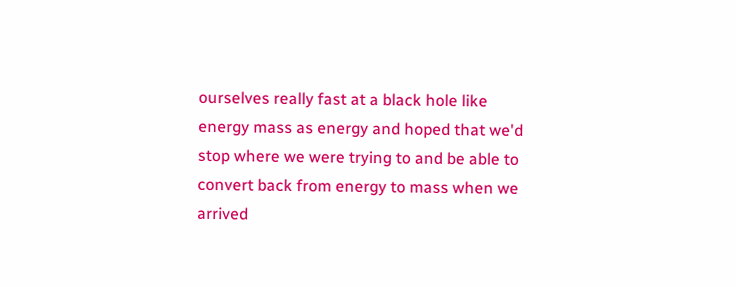ourselves really fast at a black hole like energy mass as energy and hoped that we'd stop where we were trying to and be able to convert back from energy to mass when we arrived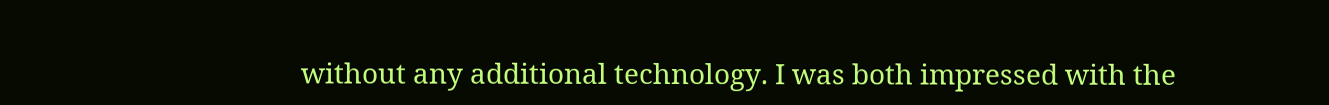without any additional technology. I was both impressed with the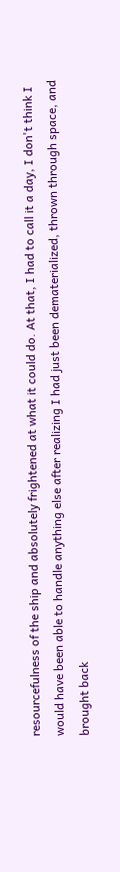resourcefulness of the ship and absolutely frightened at what it could do. At that, I had to call it a day, I don't think I would have been able to handle anything else after realizing I had just been dematerialized, thrown through space, and brought back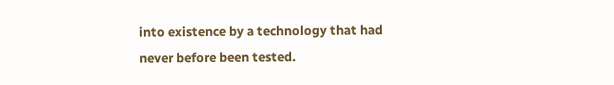into existence by a technology that had never before been tested.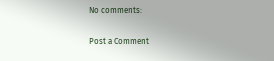No comments:

Post a Comment